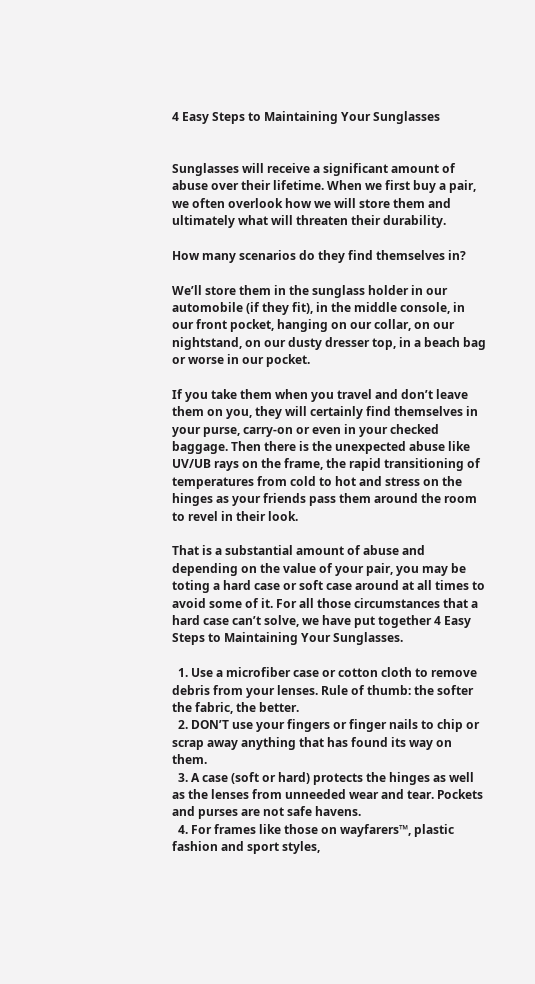4 Easy Steps to Maintaining Your Sunglasses


Sunglasses will receive a significant amount of abuse over their lifetime. When we first buy a pair, we often overlook how we will store them and ultimately what will threaten their durability.

How many scenarios do they find themselves in?

We’ll store them in the sunglass holder in our automobile (if they fit), in the middle console, in our front pocket, hanging on our collar, on our nightstand, on our dusty dresser top, in a beach bag or worse in our pocket.

If you take them when you travel and don’t leave them on you, they will certainly find themselves in your purse, carry-on or even in your checked baggage. Then there is the unexpected abuse like UV/UB rays on the frame, the rapid transitioning of temperatures from cold to hot and stress on the hinges as your friends pass them around the room to revel in their look.

That is a substantial amount of abuse and depending on the value of your pair, you may be toting a hard case or soft case around at all times to avoid some of it. For all those circumstances that a hard case can’t solve, we have put together 4 Easy Steps to Maintaining Your Sunglasses.

  1. Use a microfiber case or cotton cloth to remove debris from your lenses. Rule of thumb: the softer the fabric, the better.
  2. DON’T use your fingers or finger nails to chip or scrap away anything that has found its way on them.
  3. A case (soft or hard) protects the hinges as well as the lenses from unneeded wear and tear. Pockets and purses are not safe havens.
  4. For frames like those on wayfarers™, plastic fashion and sport styles,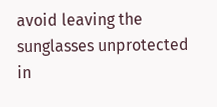avoid leaving the sunglasses unprotected in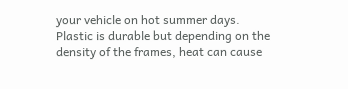your vehicle on hot summer days. Plastic is durable but depending on the density of the frames, heat can cause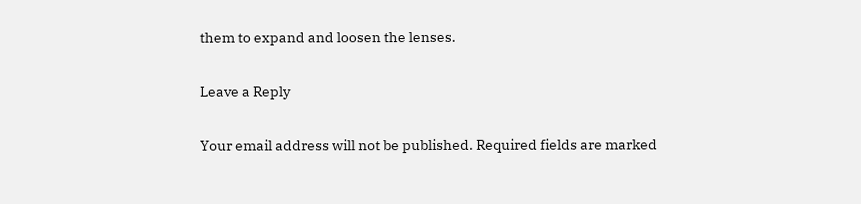them to expand and loosen the lenses.

Leave a Reply

Your email address will not be published. Required fields are marked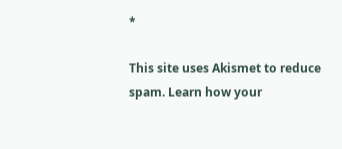*

This site uses Akismet to reduce spam. Learn how your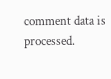comment data is processed.